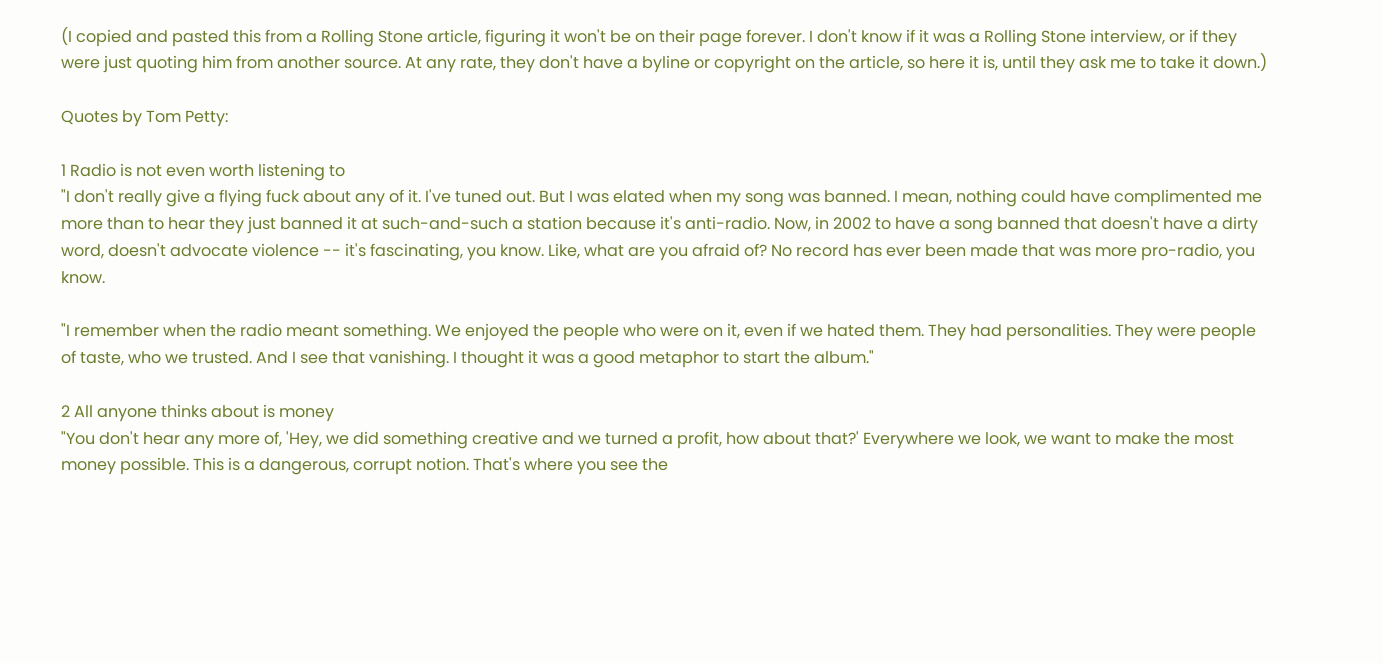(I copied and pasted this from a Rolling Stone article, figuring it won't be on their page forever. I don't know if it was a Rolling Stone interview, or if they were just quoting him from another source. At any rate, they don't have a byline or copyright on the article, so here it is, until they ask me to take it down.)

Quotes by Tom Petty:

1 Radio is not even worth listening to
"I don't really give a flying fuck about any of it. I've tuned out. But I was elated when my song was banned. I mean, nothing could have complimented me more than to hear they just banned it at such-and-such a station because it's anti-radio. Now, in 2002 to have a song banned that doesn't have a dirty word, doesn't advocate violence -- it's fascinating, you know. Like, what are you afraid of? No record has ever been made that was more pro-radio, you know.

"I remember when the radio meant something. We enjoyed the people who were on it, even if we hated them. They had personalities. They were people of taste, who we trusted. And I see that vanishing. I thought it was a good metaphor to start the album."

2 All anyone thinks about is money
"You don't hear any more of, 'Hey, we did something creative and we turned a profit, how about that?' Everywhere we look, we want to make the most money possible. This is a dangerous, corrupt notion. That's where you see the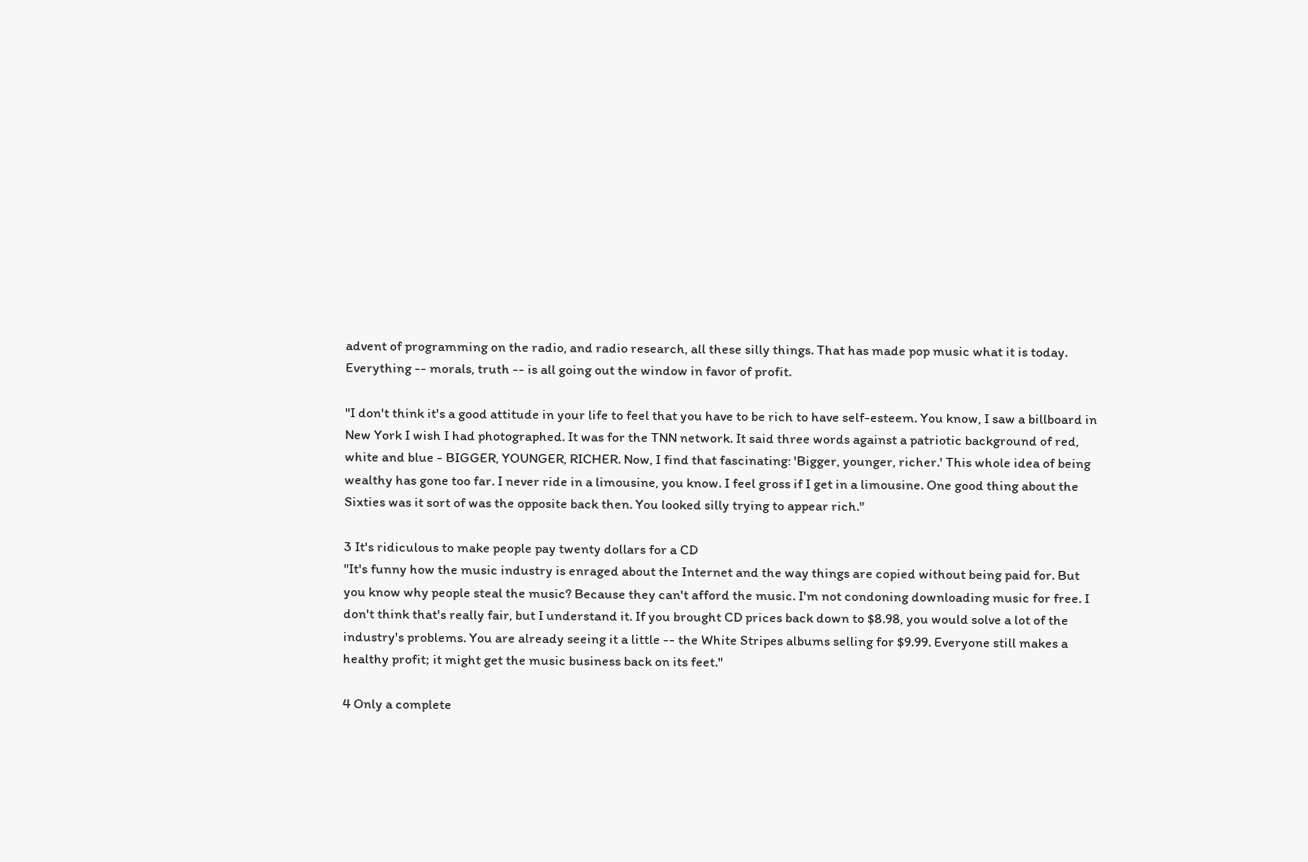advent of programming on the radio, and radio research, all these silly things. That has made pop music what it is today. Everything -- morals, truth -- is all going out the window in favor of profit.

"I don't think it's a good attitude in your life to feel that you have to be rich to have self-esteem. You know, I saw a billboard in New York I wish I had photographed. It was for the TNN network. It said three words against a patriotic background of red, white and blue - BIGGER, YOUNGER, RICHER. Now, I find that fascinating: 'Bigger, younger, richer.' This whole idea of being wealthy has gone too far. I never ride in a limousine, you know. I feel gross if I get in a limousine. One good thing about the Sixties was it sort of was the opposite back then. You looked silly trying to appear rich."

3 It's ridiculous to make people pay twenty dollars for a CD
"It's funny how the music industry is enraged about the Internet and the way things are copied without being paid for. But you know why people steal the music? Because they can't afford the music. I'm not condoning downloading music for free. I don't think that's really fair, but I understand it. If you brought CD prices back down to $8.98, you would solve a lot of the industry's problems. You are already seeing it a little -- the White Stripes albums selling for $9.99. Everyone still makes a healthy profit; it might get the music business back on its feet."

4 Only a complete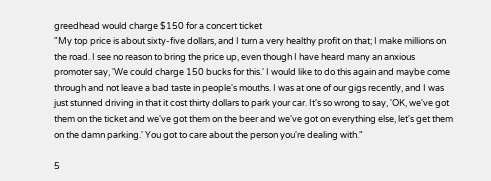greedhead would charge $150 for a concert ticket
"My top price is about sixty-five dollars, and I turn a very healthy profit on that; I make millions on the road. I see no reason to bring the price up, even though I have heard many an anxious promoter say, 'We could charge 150 bucks for this.' I would like to do this again and maybe come through and not leave a bad taste in people's mouths. I was at one of our gigs recently, and I was just stunned driving in that it cost thirty dollars to park your car. It's so wrong to say, 'OK, we've got them on the ticket and we've got them on the beer and we've got on everything else, let's get them on the damn parking.' You got to care about the person you're dealing with."

5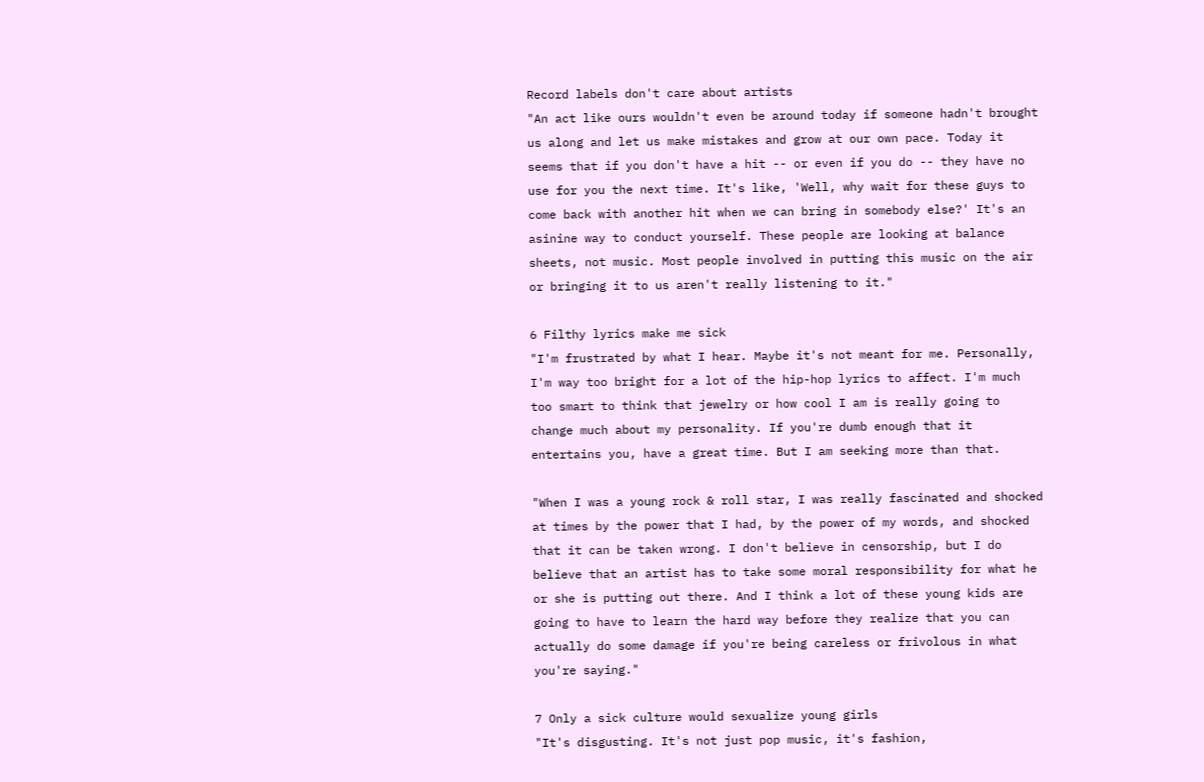Record labels don't care about artists
"An act like ours wouldn't even be around today if someone hadn't brought us along and let us make mistakes and grow at our own pace. Today it seems that if you don't have a hit -- or even if you do -- they have no use for you the next time. It's like, 'Well, why wait for these guys to come back with another hit when we can bring in somebody else?' It's an asinine way to conduct yourself. These people are looking at balance sheets, not music. Most people involved in putting this music on the air or bringing it to us aren't really listening to it."

6 Filthy lyrics make me sick
"I'm frustrated by what I hear. Maybe it's not meant for me. Personally, I'm way too bright for a lot of the hip-hop lyrics to affect. I'm much too smart to think that jewelry or how cool I am is really going to change much about my personality. If you're dumb enough that it entertains you, have a great time. But I am seeking more than that.

"When I was a young rock & roll star, I was really fascinated and shocked at times by the power that I had, by the power of my words, and shocked that it can be taken wrong. I don't believe in censorship, but I do believe that an artist has to take some moral responsibility for what he or she is putting out there. And I think a lot of these young kids are going to have to learn the hard way before they realize that you can actually do some damage if you're being careless or frivolous in what you're saying."

7 Only a sick culture would sexualize young girls
"It's disgusting. It's not just pop music, it's fashion,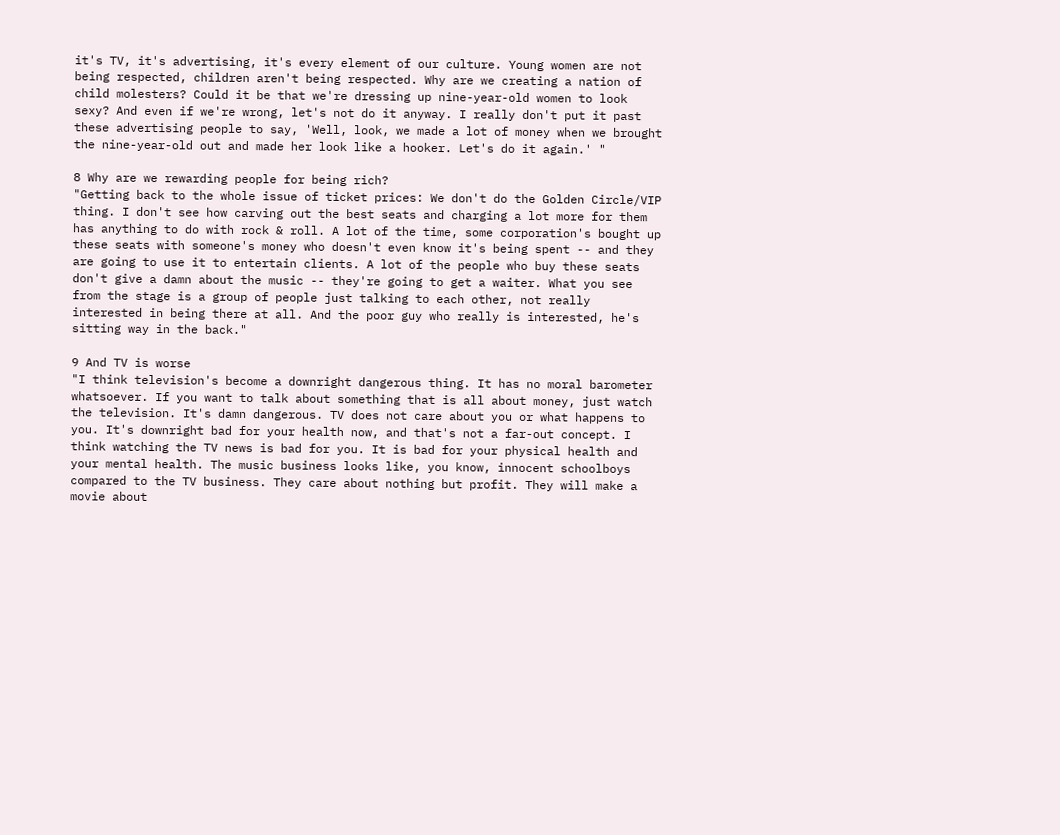it's TV, it's advertising, it's every element of our culture. Young women are not being respected, children aren't being respected. Why are we creating a nation of child molesters? Could it be that we're dressing up nine-year-old women to look sexy? And even if we're wrong, let's not do it anyway. I really don't put it past these advertising people to say, 'Well, look, we made a lot of money when we brought the nine-year-old out and made her look like a hooker. Let's do it again.' "

8 Why are we rewarding people for being rich?
"Getting back to the whole issue of ticket prices: We don't do the Golden Circle/VIP thing. I don't see how carving out the best seats and charging a lot more for them has anything to do with rock & roll. A lot of the time, some corporation's bought up these seats with someone's money who doesn't even know it's being spent -- and they are going to use it to entertain clients. A lot of the people who buy these seats don't give a damn about the music -- they're going to get a waiter. What you see from the stage is a group of people just talking to each other, not really interested in being there at all. And the poor guy who really is interested, he's sitting way in the back."

9 And TV is worse
"I think television's become a downright dangerous thing. It has no moral barometer whatsoever. If you want to talk about something that is all about money, just watch the television. It's damn dangerous. TV does not care about you or what happens to you. It's downright bad for your health now, and that's not a far-out concept. I think watching the TV news is bad for you. It is bad for your physical health and your mental health. The music business looks like, you know, innocent schoolboys compared to the TV business. They care about nothing but profit. They will make a movie about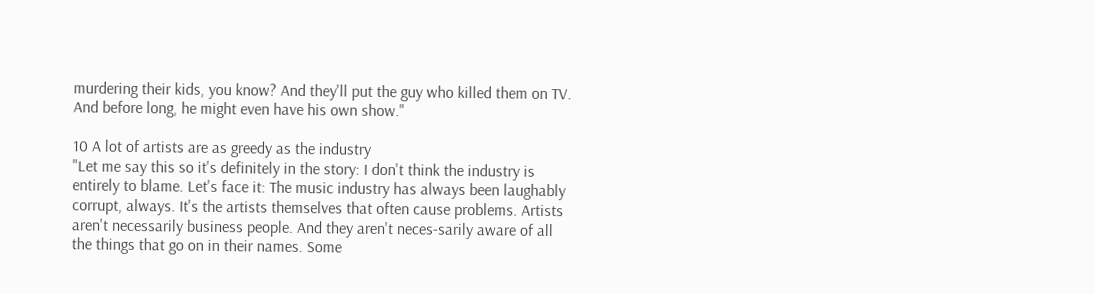murdering their kids, you know? And they'll put the guy who killed them on TV. And before long, he might even have his own show."

10 A lot of artists are as greedy as the industry
"Let me say this so it's definitely in the story: I don't think the industry is entirely to blame. Let's face it: The music industry has always been laughably corrupt, always. It's the artists themselves that often cause problems. Artists aren't necessarily business people. And they aren't neces-sarily aware of all the things that go on in their names. Some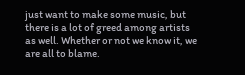just want to make some music, but there is a lot of greed among artists as well. Whether or not we know it, we are all to blame.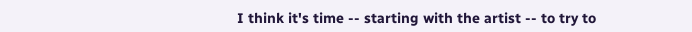I think it's time -- starting with the artist -- to try to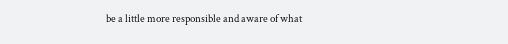be a little more responsible and aware of what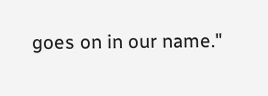goes on in our name."